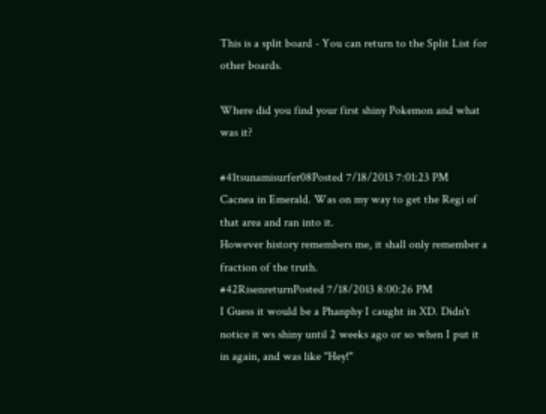This is a split board - You can return to the Split List for other boards.

Where did you find your first shiny Pokemon and what was it?

#41tsunamisurfer08Posted 7/18/2013 7:01:23 PM
Cacnea in Emerald. Was on my way to get the Regi of that area and ran into it.
However history remembers me, it shall only remember a fraction of the truth.
#42RisenreturnPosted 7/18/2013 8:00:26 PM
I Guess it would be a Phanphy I caught in XD. Didn't notice it ws shiny until 2 weeks ago or so when I put it in again, and was like "Hey!"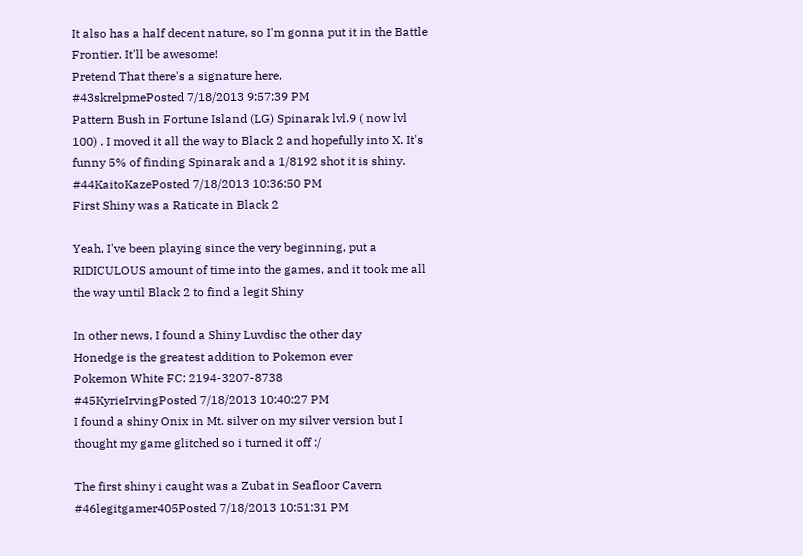It also has a half decent nature, so I'm gonna put it in the Battle Frontier. It'll be awesome!
Pretend That there's a signature here.
#43skrelpmePosted 7/18/2013 9:57:39 PM
Pattern Bush in Fortune Island (LG) Spinarak lvl.9 ( now lvl 100) . I moved it all the way to Black 2 and hopefully into X. It's funny 5% of finding Spinarak and a 1/8192 shot it is shiny.
#44KaitoKazePosted 7/18/2013 10:36:50 PM
First Shiny was a Raticate in Black 2

Yeah, I've been playing since the very beginning, put a RIDICULOUS amount of time into the games, and it took me all the way until Black 2 to find a legit Shiny

In other news, I found a Shiny Luvdisc the other day
Honedge is the greatest addition to Pokemon ever
Pokemon White FC: 2194-3207-8738
#45KyrieIrvingPosted 7/18/2013 10:40:27 PM
I found a shiny Onix in Mt. silver on my silver version but I thought my game glitched so i turned it off :/

The first shiny i caught was a Zubat in Seafloor Cavern
#46legitgamer405Posted 7/18/2013 10:51:31 PM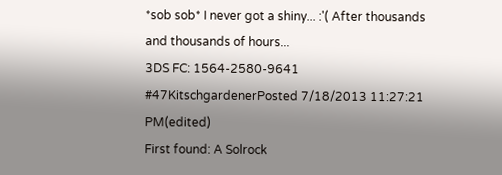*sob sob* I never got a shiny... :'( After thousands and thousands of hours...
3DS FC: 1564-2580-9641
#47KitschgardenerPosted 7/18/2013 11:27:21 PM(edited)
First found: A Solrock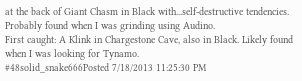at the back of Giant Chasm in Black with...self-destructive tendencies. Probably found when I was grinding using Audino.
First caught: A Klink in Chargestone Cave, also in Black. Likely found when I was looking for Tynamo.
#48solid_snake666Posted 7/18/2013 11:25:30 PM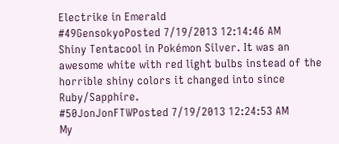Electrike in Emerald
#49GensokyoPosted 7/19/2013 12:14:46 AM
Shiny Tentacool in Pokémon Silver. It was an awesome white with red light bulbs instead of the horrible shiny colors it changed into since Ruby/Sapphire.
#50JonJonFTWPosted 7/19/2013 12:24:53 AM
My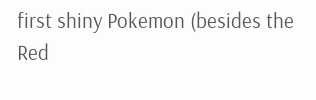first shiny Pokemon (besides the Red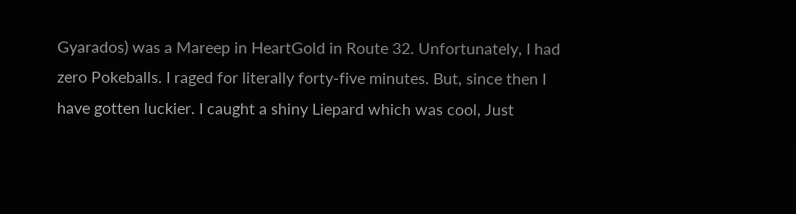Gyarados) was a Mareep in HeartGold in Route 32. Unfortunately, I had zero Pokeballs. I raged for literally forty-five minutes. But, since then I have gotten luckier. I caught a shiny Liepard which was cool, Just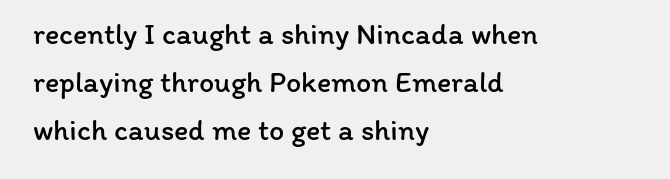recently I caught a shiny Nincada when replaying through Pokemon Emerald which caused me to get a shiny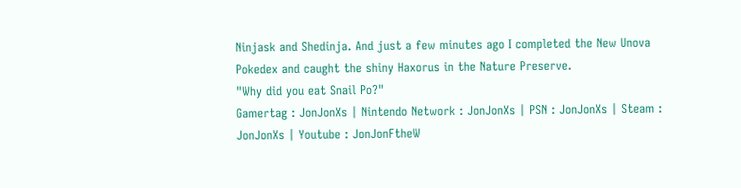Ninjask and Shedinja. And just a few minutes ago I completed the New Unova Pokedex and caught the shiny Haxorus in the Nature Preserve.
"Why did you eat Snail Po?"
Gamertag : JonJonXs | Nintendo Network : JonJonXs | PSN : JonJonXs | Steam : JonJonXs | Youtube : JonJonFtheW